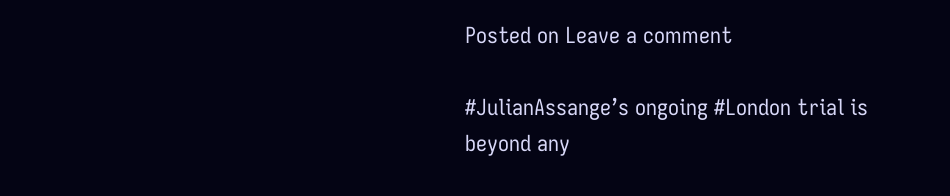Posted on Leave a comment

#JulianAssange’s ongoing #London trial is beyond any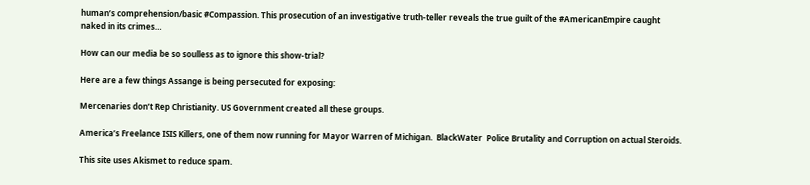human’s comprehension/basic #Compassion. This prosecution of an investigative truth-teller reveals the true guilt of the #AmericanEmpire caught naked in its crimes…

How can our media be so soulless as to ignore this show-trial?

Here are a few things Assange is being persecuted for exposing:

Mercenaries don’t Rep Christianity. US Government created all these groups.

America’s Freelance ISIS Killers, one of them now running for Mayor Warren of Michigan.  BlackWater  Police Brutality and Corruption on actual Steroids.

This site uses Akismet to reduce spam.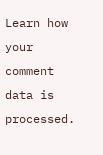Learn how your comment data is processed.